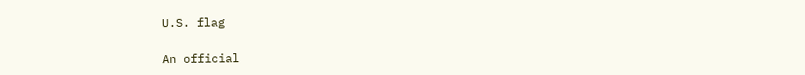U.S. flag

An official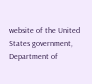website of the United States government, Department of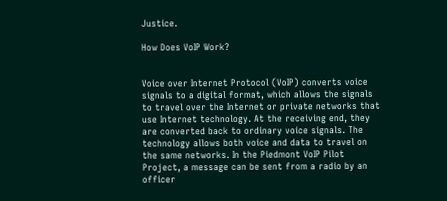Justice.

How Does VoIP Work?


Voice over Internet Protocol (VoIP) converts voice signals to a digital format, which allows the signals to travel over the Internet or private networks that use Internet technology. At the receiving end, they are converted back to ordinary voice signals. The technology allows both voice and data to travel on the same networks. In the Piedmont VoIP Pilot Project, a message can be sent from a radio by an officer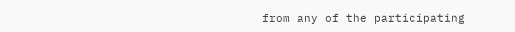from any of the participating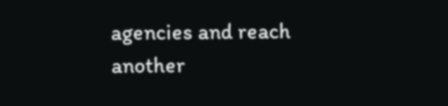agencies and reach another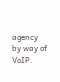agency by way of VoIP.